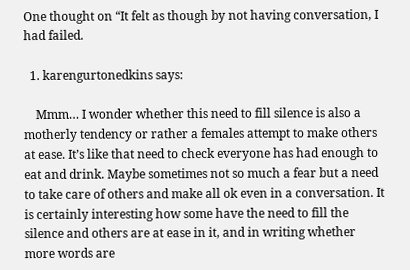One thought on “It felt as though by not having conversation, I had failed.

  1. karengurtonedkins says:

    Mmm… I wonder whether this need to fill silence is also a motherly tendency or rather a females attempt to make others at ease. It’s like that need to check everyone has had enough to eat and drink. Maybe sometimes not so much a fear but a need to take care of others and make all ok even in a conversation. It is certainly interesting how some have the need to fill the silence and others are at ease in it, and in writing whether more words are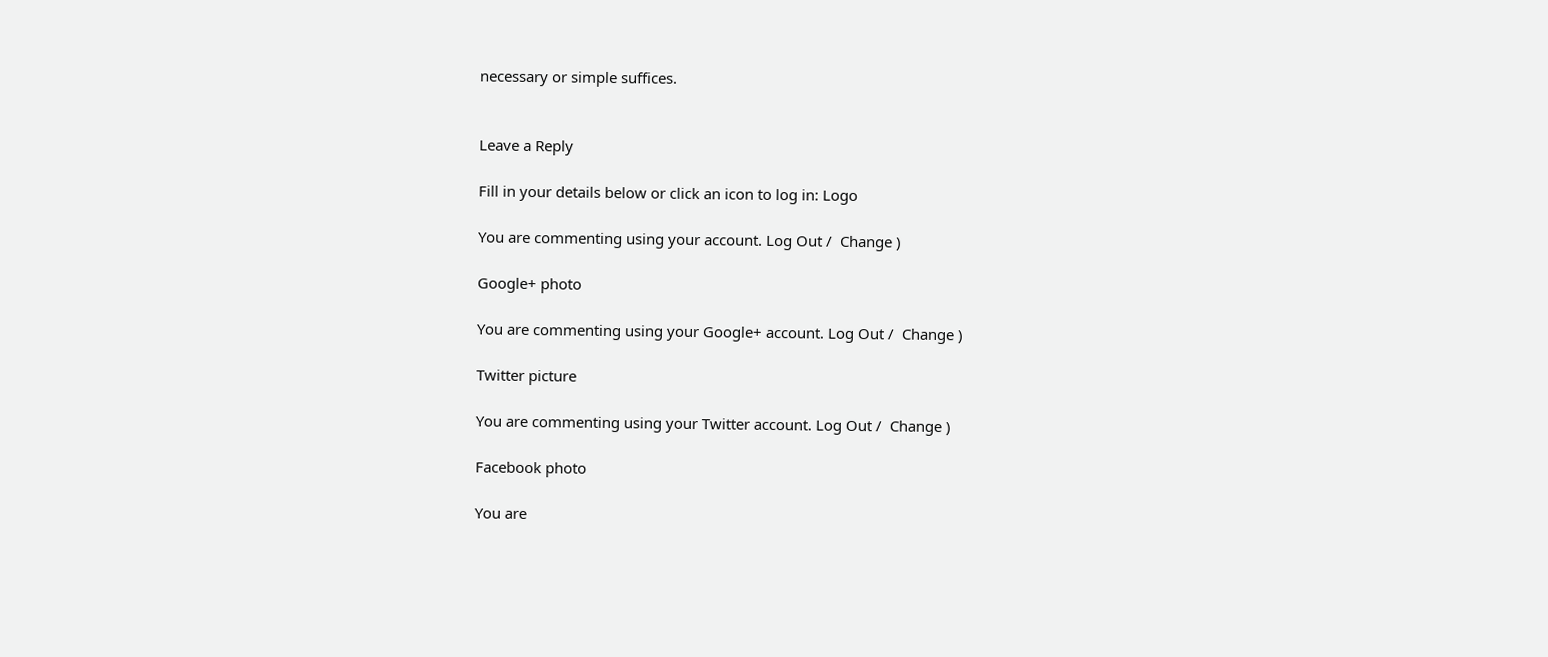necessary or simple suffices.


Leave a Reply

Fill in your details below or click an icon to log in: Logo

You are commenting using your account. Log Out /  Change )

Google+ photo

You are commenting using your Google+ account. Log Out /  Change )

Twitter picture

You are commenting using your Twitter account. Log Out /  Change )

Facebook photo

You are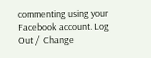commenting using your Facebook account. Log Out /  Change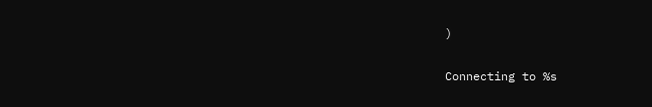)


Connecting to %s